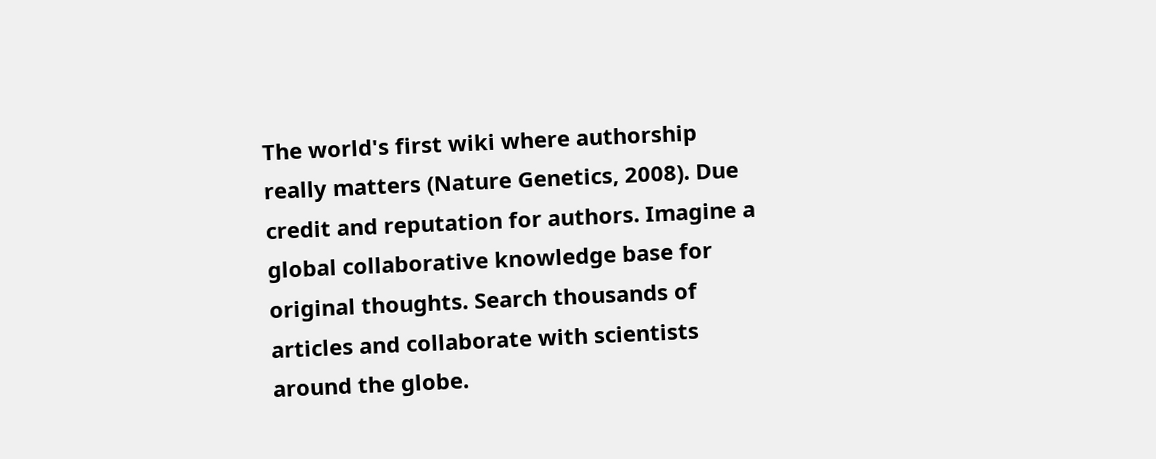The world's first wiki where authorship really matters (Nature Genetics, 2008). Due credit and reputation for authors. Imagine a global collaborative knowledge base for original thoughts. Search thousands of articles and collaborate with scientists around the globe.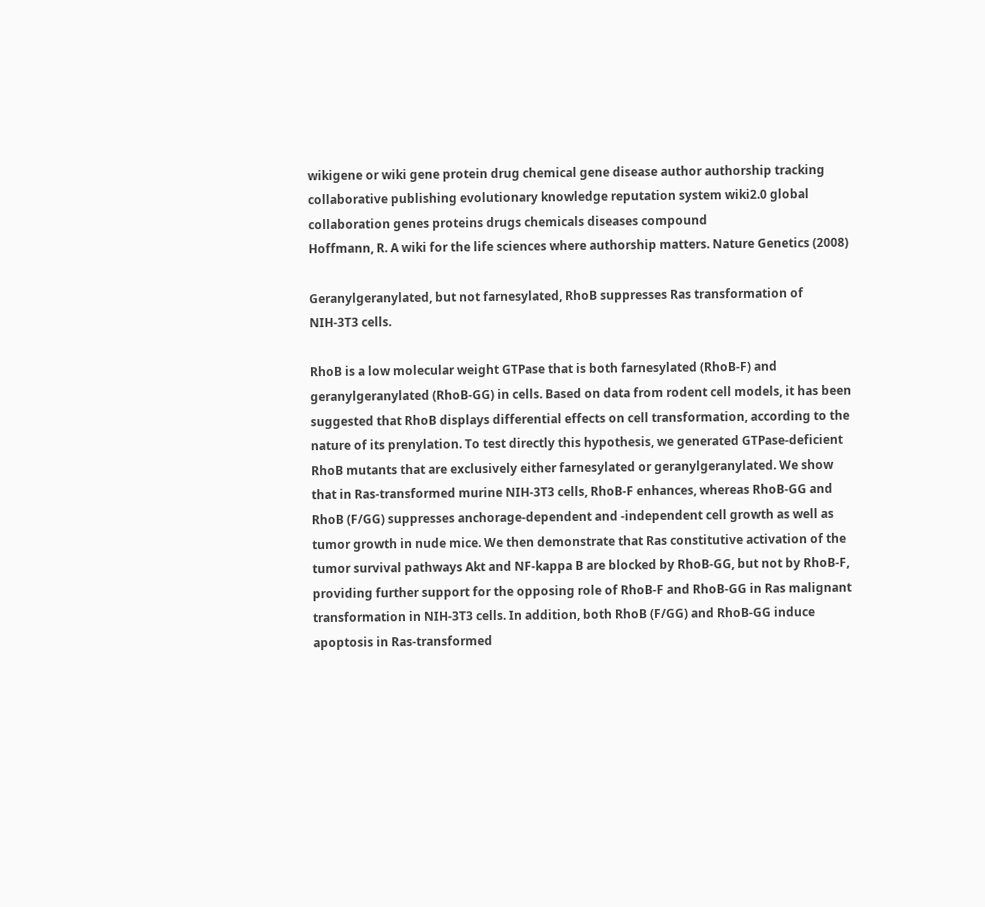wikigene or wiki gene protein drug chemical gene disease author authorship tracking collaborative publishing evolutionary knowledge reputation system wiki2.0 global collaboration genes proteins drugs chemicals diseases compound
Hoffmann, R. A wiki for the life sciences where authorship matters. Nature Genetics (2008)

Geranylgeranylated, but not farnesylated, RhoB suppresses Ras transformation of NIH-3T3 cells.

RhoB is a low molecular weight GTPase that is both farnesylated (RhoB-F) and geranylgeranylated (RhoB-GG) in cells. Based on data from rodent cell models, it has been suggested that RhoB displays differential effects on cell transformation, according to the nature of its prenylation. To test directly this hypothesis, we generated GTPase-deficient RhoB mutants that are exclusively either farnesylated or geranylgeranylated. We show that in Ras-transformed murine NIH-3T3 cells, RhoB-F enhances, whereas RhoB-GG and RhoB (F/GG) suppresses anchorage-dependent and -independent cell growth as well as tumor growth in nude mice. We then demonstrate that Ras constitutive activation of the tumor survival pathways Akt and NF-kappa B are blocked by RhoB-GG, but not by RhoB-F, providing further support for the opposing role of RhoB-F and RhoB-GG in Ras malignant transformation in NIH-3T3 cells. In addition, both RhoB (F/GG) and RhoB-GG induce apoptosis in Ras-transformed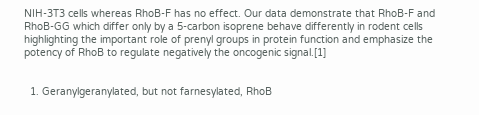NIH-3T3 cells whereas RhoB-F has no effect. Our data demonstrate that RhoB-F and RhoB-GG which differ only by a 5-carbon isoprene behave differently in rodent cells highlighting the important role of prenyl groups in protein function and emphasize the potency of RhoB to regulate negatively the oncogenic signal.[1]


  1. Geranylgeranylated, but not farnesylated, RhoB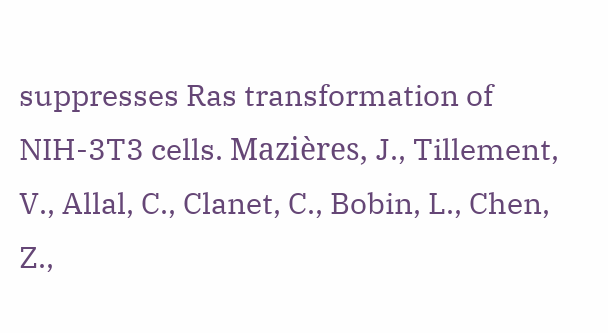suppresses Ras transformation of NIH-3T3 cells. Mazières, J., Tillement, V., Allal, C., Clanet, C., Bobin, L., Chen, Z.,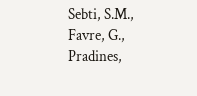Sebti, S.M., Favre, G., Pradines,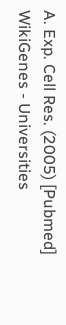A. Exp. Cell Res. (2005) [Pubmed]
WikiGenes - Universities